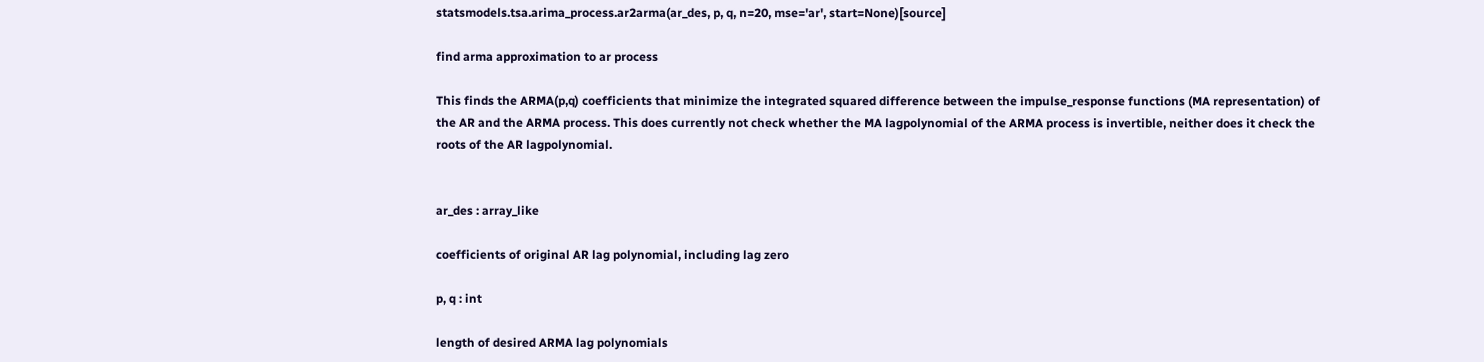statsmodels.tsa.arima_process.ar2arma(ar_des, p, q, n=20, mse='ar', start=None)[source]

find arma approximation to ar process

This finds the ARMA(p,q) coefficients that minimize the integrated squared difference between the impulse_response functions (MA representation) of the AR and the ARMA process. This does currently not check whether the MA lagpolynomial of the ARMA process is invertible, neither does it check the roots of the AR lagpolynomial.


ar_des : array_like

coefficients of original AR lag polynomial, including lag zero

p, q : int

length of desired ARMA lag polynomials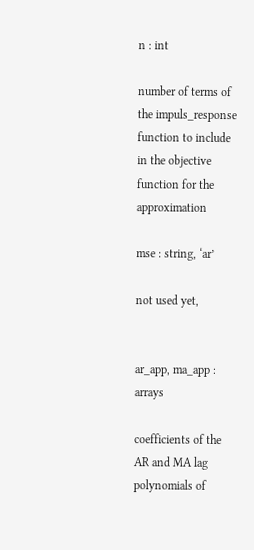n : int

number of terms of the impuls_response function to include in the objective function for the approximation

mse : string, ‘ar’

not used yet,


ar_app, ma_app : arrays

coefficients of the AR and MA lag polynomials of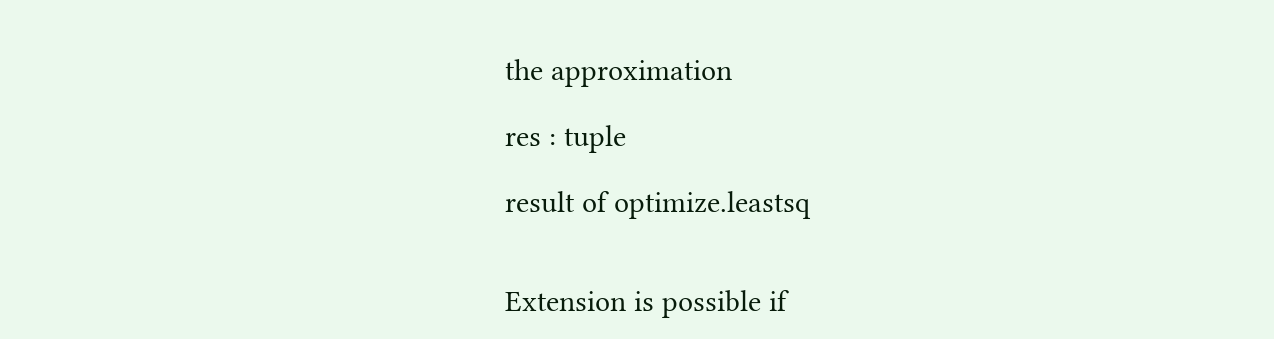the approximation

res : tuple

result of optimize.leastsq


Extension is possible if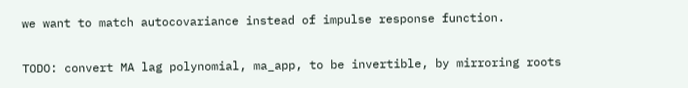we want to match autocovariance instead of impulse response function.

TODO: convert MA lag polynomial, ma_app, to be invertible, by mirroring roots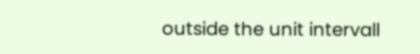outside the unit intervall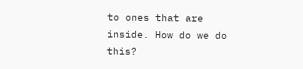to ones that are inside. How do we do this?